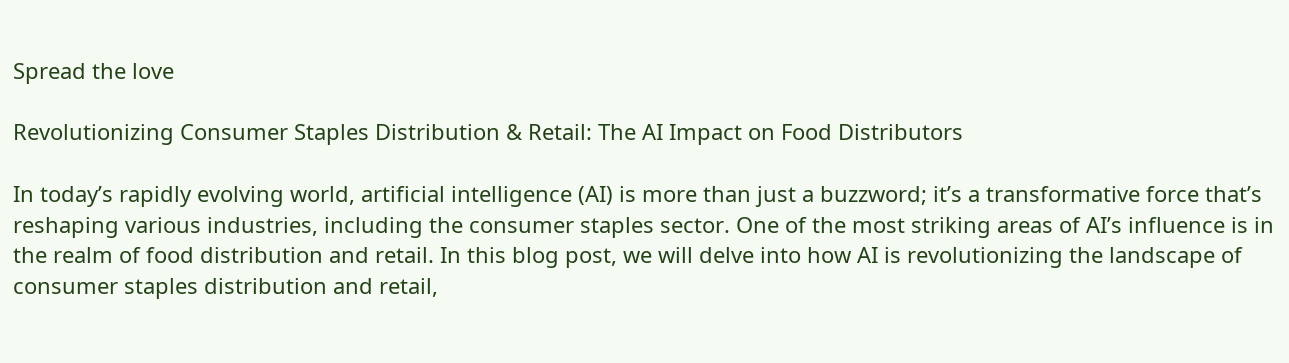Spread the love

Revolutionizing Consumer Staples Distribution & Retail: The AI Impact on Food Distributors

In today’s rapidly evolving world, artificial intelligence (AI) is more than just a buzzword; it’s a transformative force that’s reshaping various industries, including the consumer staples sector. One of the most striking areas of AI’s influence is in the realm of food distribution and retail. In this blog post, we will delve into how AI is revolutionizing the landscape of consumer staples distribution and retail,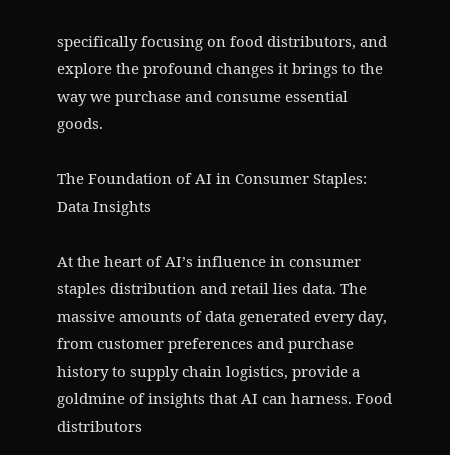specifically focusing on food distributors, and explore the profound changes it brings to the way we purchase and consume essential goods.

The Foundation of AI in Consumer Staples: Data Insights

At the heart of AI’s influence in consumer staples distribution and retail lies data. The massive amounts of data generated every day, from customer preferences and purchase history to supply chain logistics, provide a goldmine of insights that AI can harness. Food distributors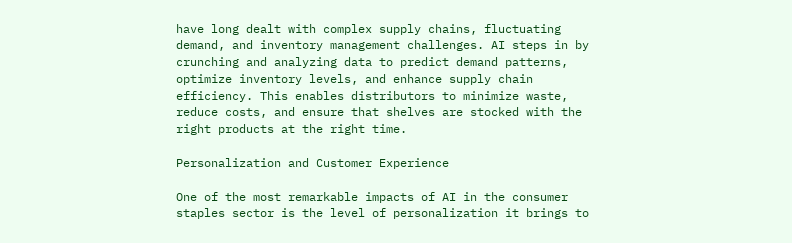have long dealt with complex supply chains, fluctuating demand, and inventory management challenges. AI steps in by crunching and analyzing data to predict demand patterns, optimize inventory levels, and enhance supply chain efficiency. This enables distributors to minimize waste, reduce costs, and ensure that shelves are stocked with the right products at the right time.

Personalization and Customer Experience

One of the most remarkable impacts of AI in the consumer staples sector is the level of personalization it brings to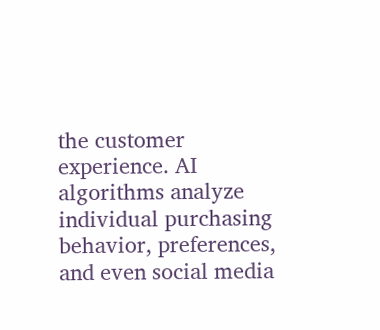the customer experience. AI algorithms analyze individual purchasing behavior, preferences, and even social media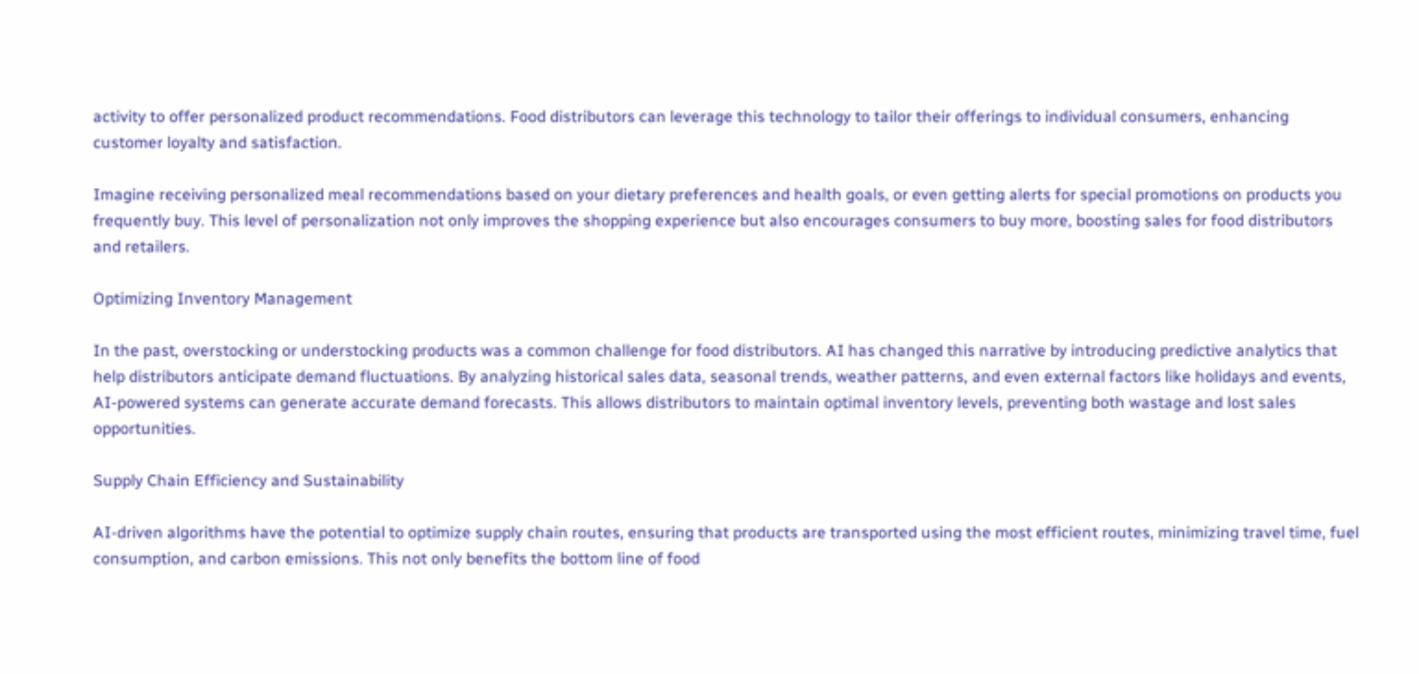activity to offer personalized product recommendations. Food distributors can leverage this technology to tailor their offerings to individual consumers, enhancing customer loyalty and satisfaction.

Imagine receiving personalized meal recommendations based on your dietary preferences and health goals, or even getting alerts for special promotions on products you frequently buy. This level of personalization not only improves the shopping experience but also encourages consumers to buy more, boosting sales for food distributors and retailers.

Optimizing Inventory Management

In the past, overstocking or understocking products was a common challenge for food distributors. AI has changed this narrative by introducing predictive analytics that help distributors anticipate demand fluctuations. By analyzing historical sales data, seasonal trends, weather patterns, and even external factors like holidays and events, AI-powered systems can generate accurate demand forecasts. This allows distributors to maintain optimal inventory levels, preventing both wastage and lost sales opportunities.

Supply Chain Efficiency and Sustainability

AI-driven algorithms have the potential to optimize supply chain routes, ensuring that products are transported using the most efficient routes, minimizing travel time, fuel consumption, and carbon emissions. This not only benefits the bottom line of food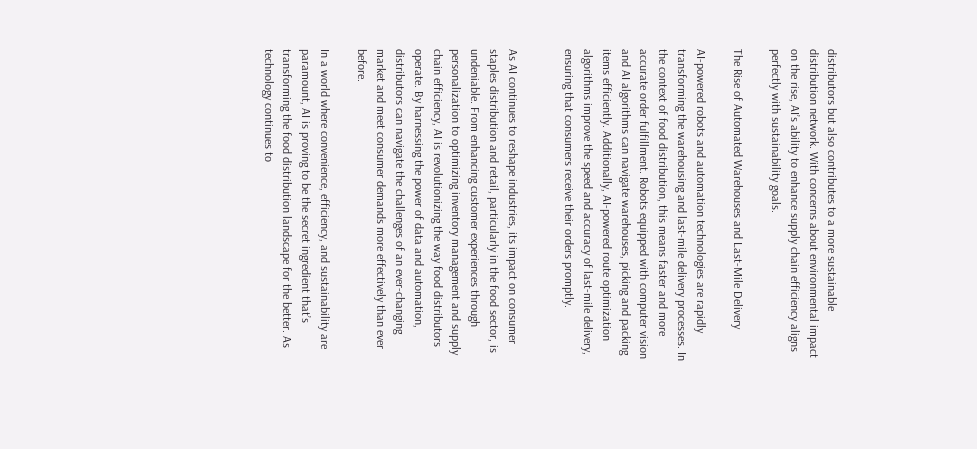distributors but also contributes to a more sustainable distribution network. With concerns about environmental impact on the rise, AI’s ability to enhance supply chain efficiency aligns perfectly with sustainability goals.

The Rise of Automated Warehouses and Last-Mile Delivery

AI-powered robots and automation technologies are rapidly transforming the warehousing and last-mile delivery processes. In the context of food distribution, this means faster and more accurate order fulfillment. Robots equipped with computer vision and AI algorithms can navigate warehouses, picking and packing items efficiently. Additionally, AI-powered route optimization algorithms improve the speed and accuracy of last-mile delivery, ensuring that consumers receive their orders promptly.


As AI continues to reshape industries, its impact on consumer staples distribution and retail, particularly in the food sector, is undeniable. From enhancing customer experiences through personalization to optimizing inventory management and supply chain efficiency, AI is revolutionizing the way food distributors operate. By harnessing the power of data and automation, distributors can navigate the challenges of an ever-changing market and meet consumer demands more effectively than ever before.

In a world where convenience, efficiency, and sustainability are paramount, AI is proving to be the secret ingredient that’s transforming the food distribution landscape for the better. As technology continues to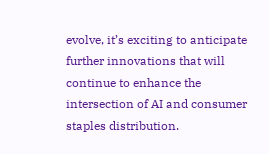evolve, it’s exciting to anticipate further innovations that will continue to enhance the intersection of AI and consumer staples distribution.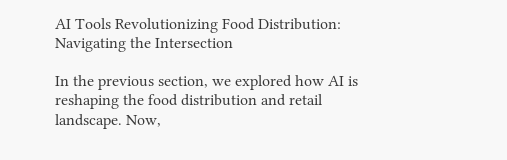AI Tools Revolutionizing Food Distribution: Navigating the Intersection

In the previous section, we explored how AI is reshaping the food distribution and retail landscape. Now,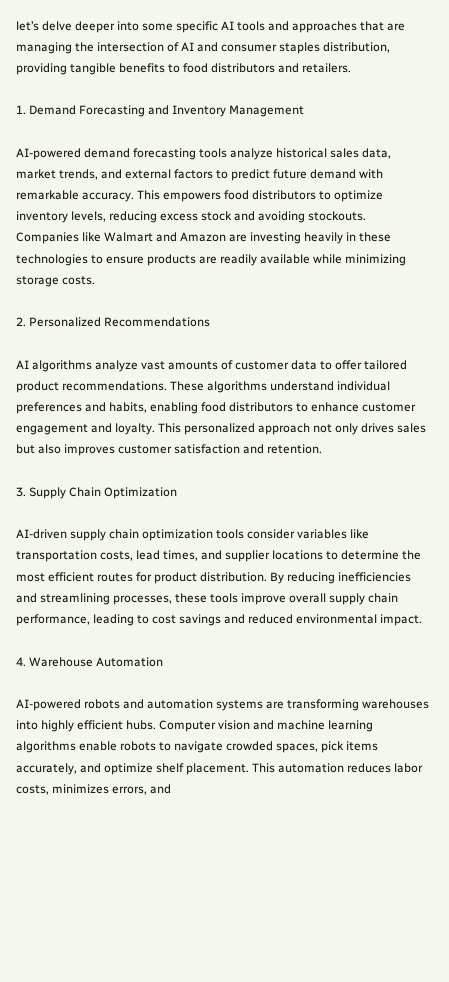let’s delve deeper into some specific AI tools and approaches that are managing the intersection of AI and consumer staples distribution, providing tangible benefits to food distributors and retailers.

1. Demand Forecasting and Inventory Management

AI-powered demand forecasting tools analyze historical sales data, market trends, and external factors to predict future demand with remarkable accuracy. This empowers food distributors to optimize inventory levels, reducing excess stock and avoiding stockouts. Companies like Walmart and Amazon are investing heavily in these technologies to ensure products are readily available while minimizing storage costs.

2. Personalized Recommendations

AI algorithms analyze vast amounts of customer data to offer tailored product recommendations. These algorithms understand individual preferences and habits, enabling food distributors to enhance customer engagement and loyalty. This personalized approach not only drives sales but also improves customer satisfaction and retention.

3. Supply Chain Optimization

AI-driven supply chain optimization tools consider variables like transportation costs, lead times, and supplier locations to determine the most efficient routes for product distribution. By reducing inefficiencies and streamlining processes, these tools improve overall supply chain performance, leading to cost savings and reduced environmental impact.

4. Warehouse Automation

AI-powered robots and automation systems are transforming warehouses into highly efficient hubs. Computer vision and machine learning algorithms enable robots to navigate crowded spaces, pick items accurately, and optimize shelf placement. This automation reduces labor costs, minimizes errors, and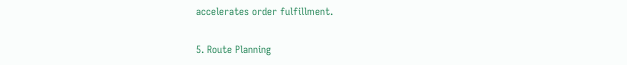accelerates order fulfillment.

5. Route Planning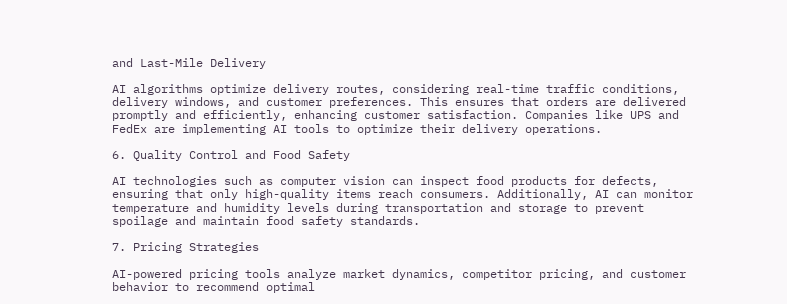and Last-Mile Delivery

AI algorithms optimize delivery routes, considering real-time traffic conditions, delivery windows, and customer preferences. This ensures that orders are delivered promptly and efficiently, enhancing customer satisfaction. Companies like UPS and FedEx are implementing AI tools to optimize their delivery operations.

6. Quality Control and Food Safety

AI technologies such as computer vision can inspect food products for defects, ensuring that only high-quality items reach consumers. Additionally, AI can monitor temperature and humidity levels during transportation and storage to prevent spoilage and maintain food safety standards.

7. Pricing Strategies

AI-powered pricing tools analyze market dynamics, competitor pricing, and customer behavior to recommend optimal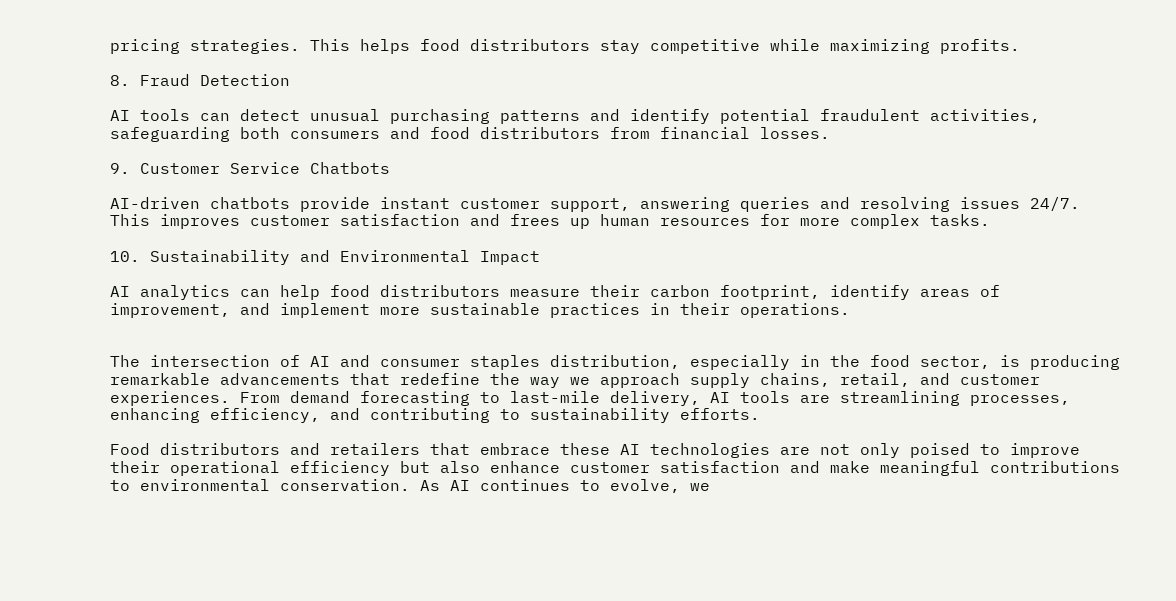pricing strategies. This helps food distributors stay competitive while maximizing profits.

8. Fraud Detection

AI tools can detect unusual purchasing patterns and identify potential fraudulent activities, safeguarding both consumers and food distributors from financial losses.

9. Customer Service Chatbots

AI-driven chatbots provide instant customer support, answering queries and resolving issues 24/7. This improves customer satisfaction and frees up human resources for more complex tasks.

10. Sustainability and Environmental Impact

AI analytics can help food distributors measure their carbon footprint, identify areas of improvement, and implement more sustainable practices in their operations.


The intersection of AI and consumer staples distribution, especially in the food sector, is producing remarkable advancements that redefine the way we approach supply chains, retail, and customer experiences. From demand forecasting to last-mile delivery, AI tools are streamlining processes, enhancing efficiency, and contributing to sustainability efforts.

Food distributors and retailers that embrace these AI technologies are not only poised to improve their operational efficiency but also enhance customer satisfaction and make meaningful contributions to environmental conservation. As AI continues to evolve, we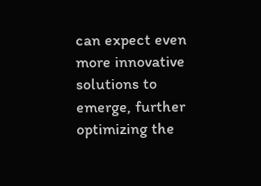can expect even more innovative solutions to emerge, further optimizing the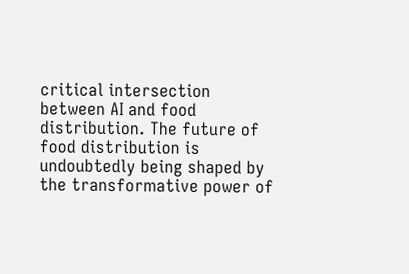critical intersection between AI and food distribution. The future of food distribution is undoubtedly being shaped by the transformative power of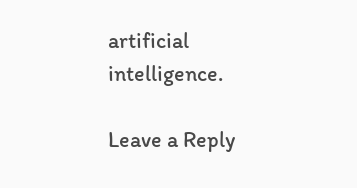artificial intelligence.

Leave a Reply